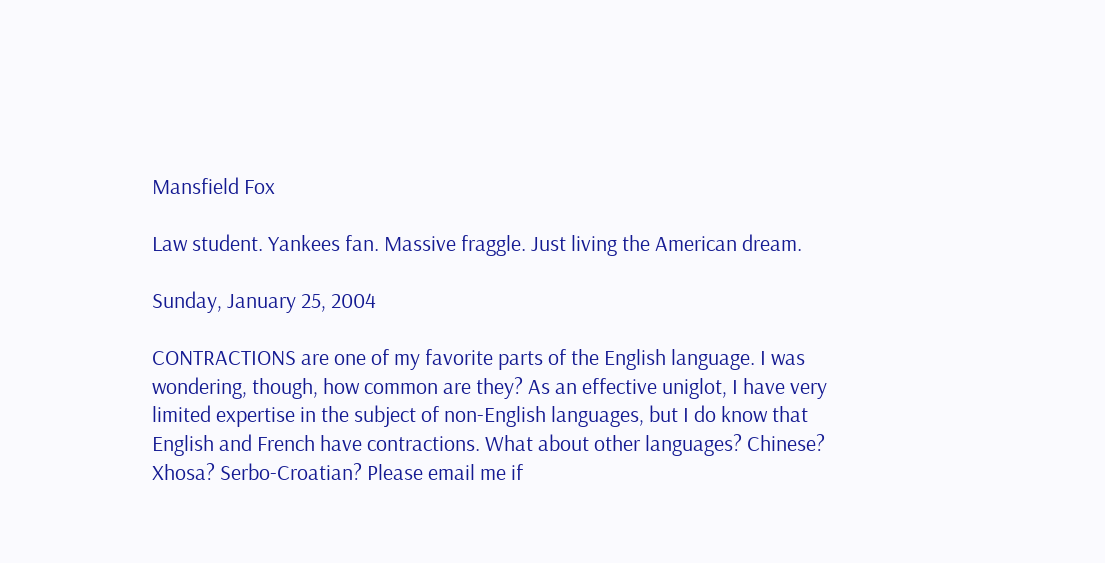Mansfield Fox

Law student. Yankees fan. Massive fraggle. Just living the American dream.

Sunday, January 25, 2004

CONTRACTIONS are one of my favorite parts of the English language. I was wondering, though, how common are they? As an effective uniglot, I have very limited expertise in the subject of non-English languages, but I do know that English and French have contractions. What about other languages? Chinese? Xhosa? Serbo-Croatian? Please email me if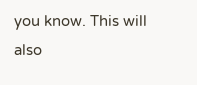you know. This will also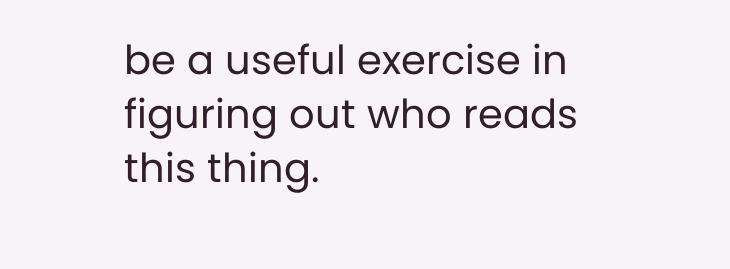be a useful exercise in figuring out who reads this thing.